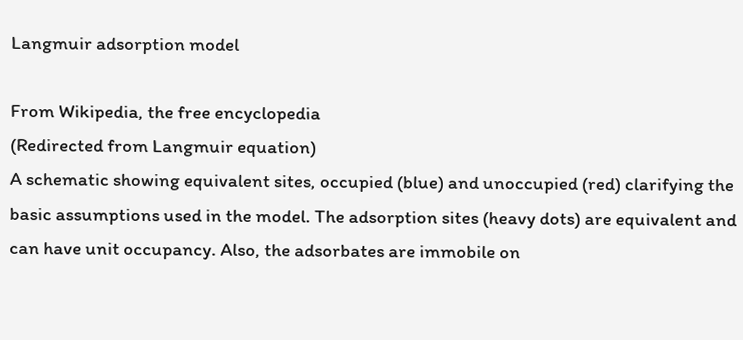Langmuir adsorption model

From Wikipedia, the free encyclopedia
(Redirected from Langmuir equation)
A schematic showing equivalent sites, occupied (blue) and unoccupied (red) clarifying the basic assumptions used in the model. The adsorption sites (heavy dots) are equivalent and can have unit occupancy. Also, the adsorbates are immobile on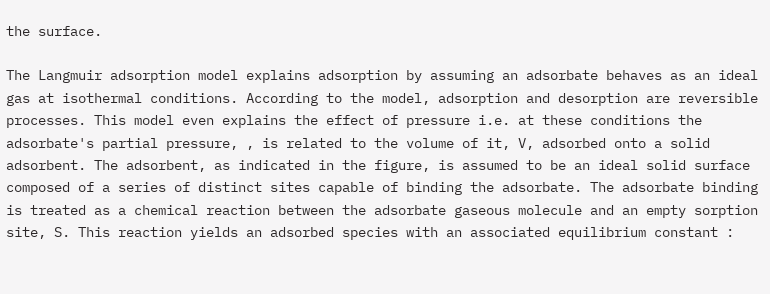the surface.

The Langmuir adsorption model explains adsorption by assuming an adsorbate behaves as an ideal gas at isothermal conditions. According to the model, adsorption and desorption are reversible processes. This model even explains the effect of pressure i.e. at these conditions the adsorbate's partial pressure, , is related to the volume of it, V, adsorbed onto a solid adsorbent. The adsorbent, as indicated in the figure, is assumed to be an ideal solid surface composed of a series of distinct sites capable of binding the adsorbate. The adsorbate binding is treated as a chemical reaction between the adsorbate gaseous molecule and an empty sorption site, S. This reaction yields an adsorbed species with an associated equilibrium constant :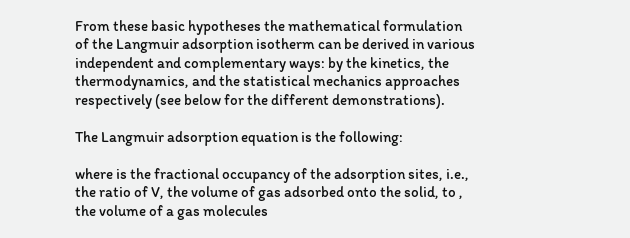From these basic hypotheses the mathematical formulation of the Langmuir adsorption isotherm can be derived in various independent and complementary ways: by the kinetics, the thermodynamics, and the statistical mechanics approaches respectively (see below for the different demonstrations).

The Langmuir adsorption equation is the following:

where is the fractional occupancy of the adsorption sites, i.e., the ratio of V, the volume of gas adsorbed onto the solid, to , the volume of a gas molecules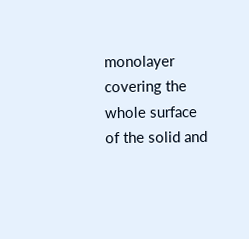monolayer covering the whole surface of the solid and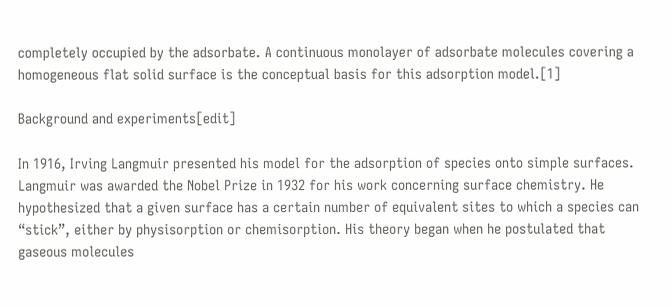completely occupied by the adsorbate. A continuous monolayer of adsorbate molecules covering a homogeneous flat solid surface is the conceptual basis for this adsorption model.[1]

Background and experiments[edit]

In 1916, Irving Langmuir presented his model for the adsorption of species onto simple surfaces. Langmuir was awarded the Nobel Prize in 1932 for his work concerning surface chemistry. He hypothesized that a given surface has a certain number of equivalent sites to which a species can “stick”, either by physisorption or chemisorption. His theory began when he postulated that gaseous molecules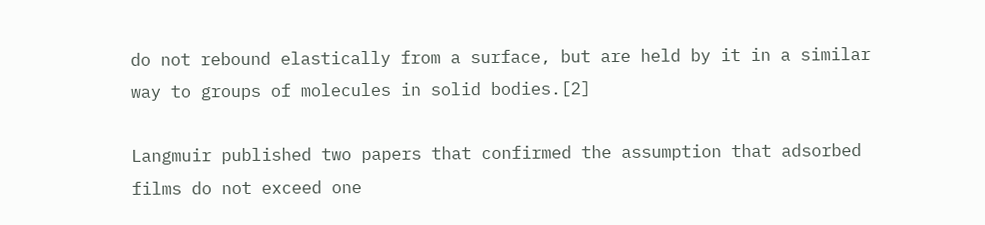do not rebound elastically from a surface, but are held by it in a similar way to groups of molecules in solid bodies.[2]

Langmuir published two papers that confirmed the assumption that adsorbed films do not exceed one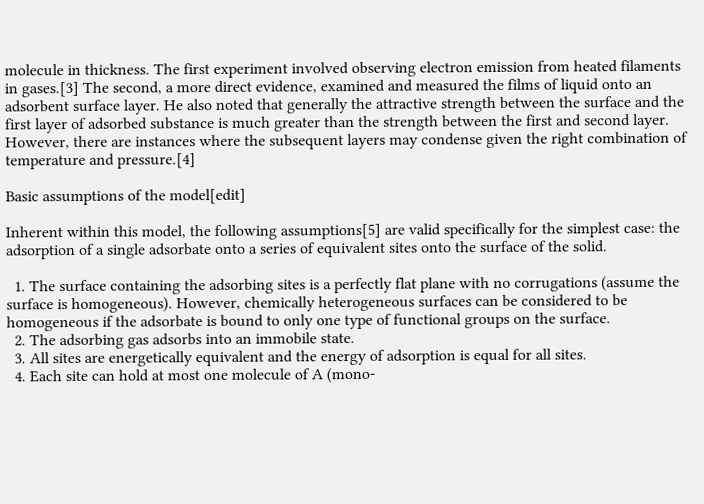molecule in thickness. The first experiment involved observing electron emission from heated filaments in gases.[3] The second, a more direct evidence, examined and measured the films of liquid onto an adsorbent surface layer. He also noted that generally the attractive strength between the surface and the first layer of adsorbed substance is much greater than the strength between the first and second layer. However, there are instances where the subsequent layers may condense given the right combination of temperature and pressure.[4]

Basic assumptions of the model[edit]

Inherent within this model, the following assumptions[5] are valid specifically for the simplest case: the adsorption of a single adsorbate onto a series of equivalent sites onto the surface of the solid.

  1. The surface containing the adsorbing sites is a perfectly flat plane with no corrugations (assume the surface is homogeneous). However, chemically heterogeneous surfaces can be considered to be homogeneous if the adsorbate is bound to only one type of functional groups on the surface.
  2. The adsorbing gas adsorbs into an immobile state.
  3. All sites are energetically equivalent and the energy of adsorption is equal for all sites.
  4. Each site can hold at most one molecule of A (mono-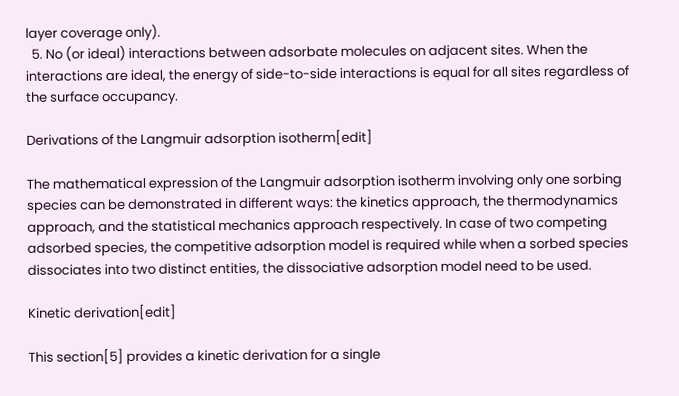layer coverage only).
  5. No (or ideal) interactions between adsorbate molecules on adjacent sites. When the interactions are ideal, the energy of side-to-side interactions is equal for all sites regardless of the surface occupancy.

Derivations of the Langmuir adsorption isotherm[edit]

The mathematical expression of the Langmuir adsorption isotherm involving only one sorbing species can be demonstrated in different ways: the kinetics approach, the thermodynamics approach, and the statistical mechanics approach respectively. In case of two competing adsorbed species, the competitive adsorption model is required while when a sorbed species dissociates into two distinct entities, the dissociative adsorption model need to be used.

Kinetic derivation[edit]

This section[5] provides a kinetic derivation for a single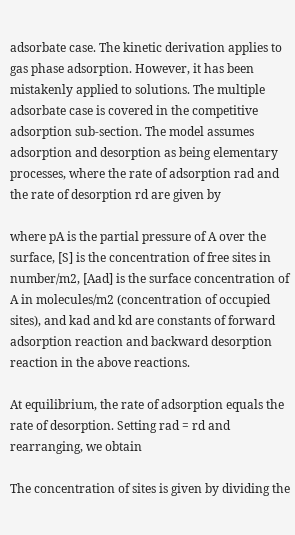adsorbate case. The kinetic derivation applies to gas phase adsorption. However, it has been mistakenly applied to solutions. The multiple adsorbate case is covered in the competitive adsorption sub-section. The model assumes adsorption and desorption as being elementary processes, where the rate of adsorption rad and the rate of desorption rd are given by

where pA is the partial pressure of A over the surface, [S] is the concentration of free sites in number/m2, [Aad] is the surface concentration of A in molecules/m2 (concentration of occupied sites), and kad and kd are constants of forward adsorption reaction and backward desorption reaction in the above reactions.

At equilibrium, the rate of adsorption equals the rate of desorption. Setting rad = rd and rearranging, we obtain

The concentration of sites is given by dividing the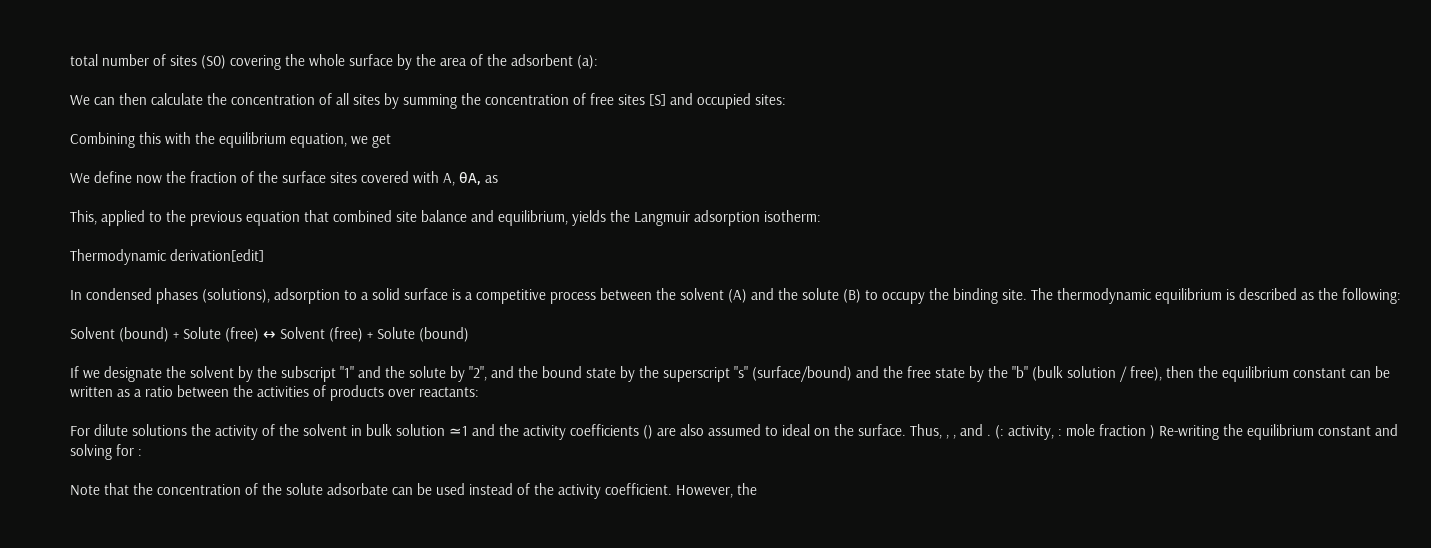total number of sites (S0) covering the whole surface by the area of the adsorbent (a):

We can then calculate the concentration of all sites by summing the concentration of free sites [S] and occupied sites:

Combining this with the equilibrium equation, we get

We define now the fraction of the surface sites covered with A, θA, as

This, applied to the previous equation that combined site balance and equilibrium, yields the Langmuir adsorption isotherm:

Thermodynamic derivation[edit]

In condensed phases (solutions), adsorption to a solid surface is a competitive process between the solvent (A) and the solute (B) to occupy the binding site. The thermodynamic equilibrium is described as the following:

Solvent (bound) + Solute (free) ↔ Solvent (free) + Solute (bound)

If we designate the solvent by the subscript "1" and the solute by "2", and the bound state by the superscript "s" (surface/bound) and the free state by the "b" (bulk solution / free), then the equilibrium constant can be written as a ratio between the activities of products over reactants:

For dilute solutions the activity of the solvent in bulk solution ≃1 and the activity coefficients () are also assumed to ideal on the surface. Thus, , , and . (: activity, : mole fraction ) Re-writing the equilibrium constant and solving for :

Note that the concentration of the solute adsorbate can be used instead of the activity coefficient. However, the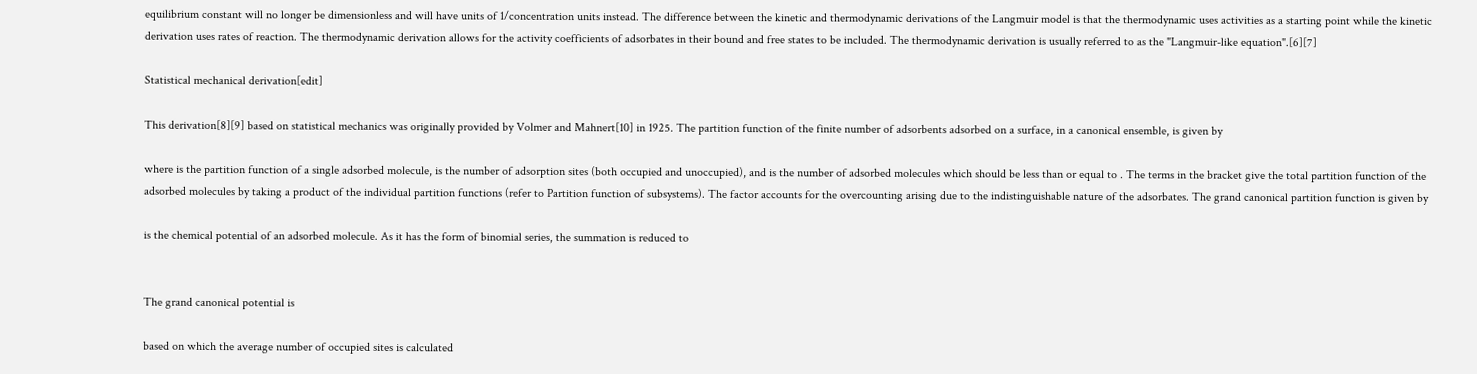equilibrium constant will no longer be dimensionless and will have units of 1/concentration units instead. The difference between the kinetic and thermodynamic derivations of the Langmuir model is that the thermodynamic uses activities as a starting point while the kinetic derivation uses rates of reaction. The thermodynamic derivation allows for the activity coefficients of adsorbates in their bound and free states to be included. The thermodynamic derivation is usually referred to as the "Langmuir-like equation".[6][7]

Statistical mechanical derivation[edit]

This derivation[8][9] based on statistical mechanics was originally provided by Volmer and Mahnert[10] in 1925. The partition function of the finite number of adsorbents adsorbed on a surface, in a canonical ensemble, is given by

where is the partition function of a single adsorbed molecule, is the number of adsorption sites (both occupied and unoccupied), and is the number of adsorbed molecules which should be less than or equal to . The terms in the bracket give the total partition function of the adsorbed molecules by taking a product of the individual partition functions (refer to Partition function of subsystems). The factor accounts for the overcounting arising due to the indistinguishable nature of the adsorbates. The grand canonical partition function is given by

is the chemical potential of an adsorbed molecule. As it has the form of binomial series, the summation is reduced to


The grand canonical potential is

based on which the average number of occupied sites is calculated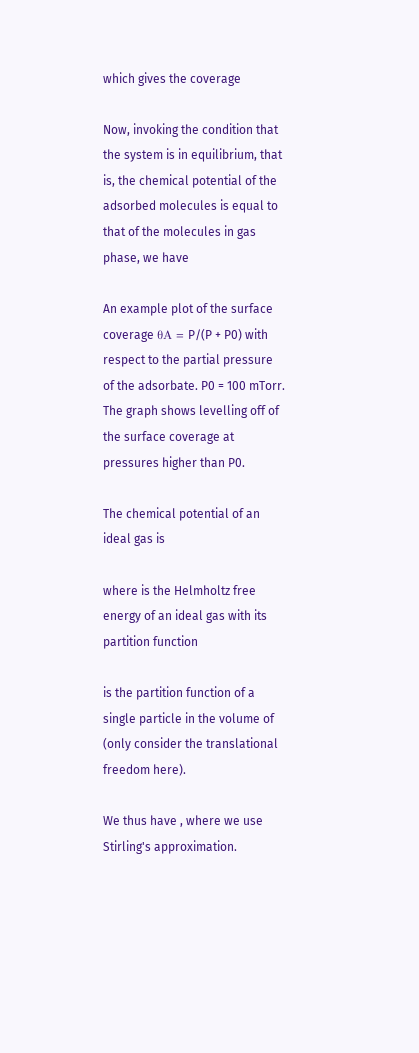which gives the coverage

Now, invoking the condition that the system is in equilibrium, that is, the chemical potential of the adsorbed molecules is equal to that of the molecules in gas phase, we have

An example plot of the surface coverage θA = P/(P + P0) with respect to the partial pressure of the adsorbate. P0 = 100 mTorr. The graph shows levelling off of the surface coverage at pressures higher than P0.

The chemical potential of an ideal gas is

where is the Helmholtz free energy of an ideal gas with its partition function

is the partition function of a single particle in the volume of (only consider the translational freedom here).

We thus have , where we use Stirling's approximation.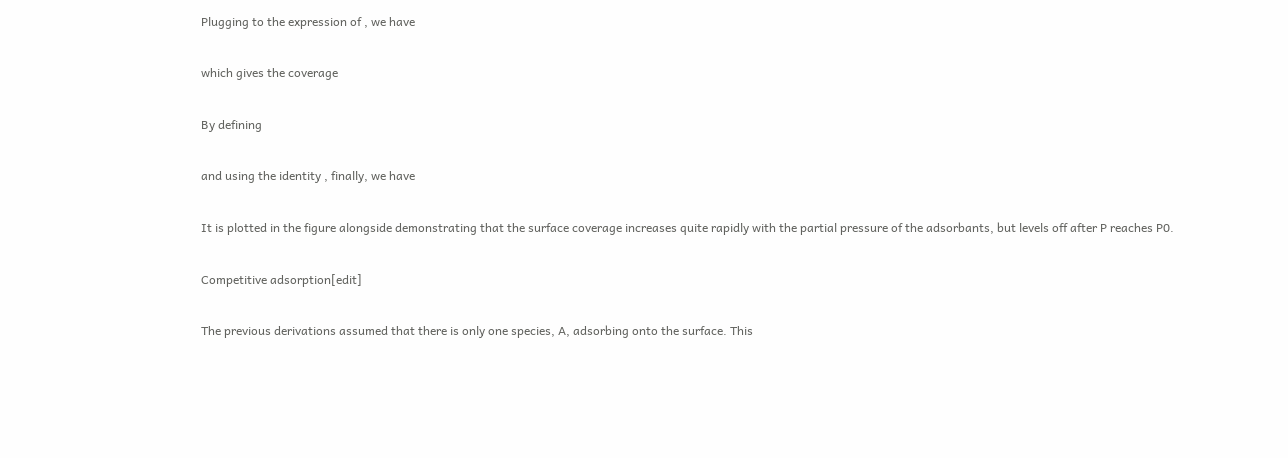Plugging to the expression of , we have

which gives the coverage

By defining

and using the identity , finally, we have

It is plotted in the figure alongside demonstrating that the surface coverage increases quite rapidly with the partial pressure of the adsorbants, but levels off after P reaches P0.

Competitive adsorption[edit]

The previous derivations assumed that there is only one species, A, adsorbing onto the surface. This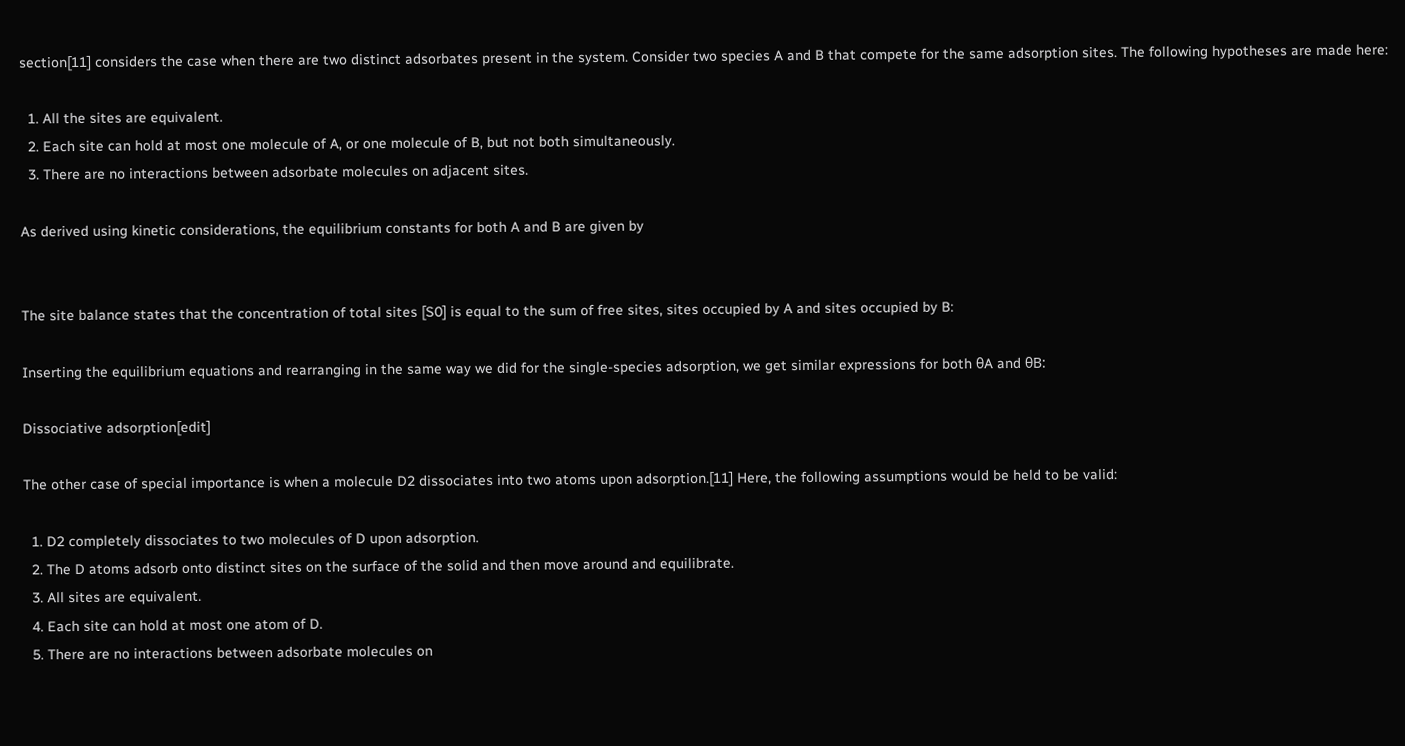section[11] considers the case when there are two distinct adsorbates present in the system. Consider two species A and B that compete for the same adsorption sites. The following hypotheses are made here:

  1. All the sites are equivalent.
  2. Each site can hold at most one molecule of A, or one molecule of B, but not both simultaneously.
  3. There are no interactions between adsorbate molecules on adjacent sites.

As derived using kinetic considerations, the equilibrium constants for both A and B are given by


The site balance states that the concentration of total sites [S0] is equal to the sum of free sites, sites occupied by A and sites occupied by B:

Inserting the equilibrium equations and rearranging in the same way we did for the single-species adsorption, we get similar expressions for both θA and θB:

Dissociative adsorption[edit]

The other case of special importance is when a molecule D2 dissociates into two atoms upon adsorption.[11] Here, the following assumptions would be held to be valid:

  1. D2 completely dissociates to two molecules of D upon adsorption.
  2. The D atoms adsorb onto distinct sites on the surface of the solid and then move around and equilibrate.
  3. All sites are equivalent.
  4. Each site can hold at most one atom of D.
  5. There are no interactions between adsorbate molecules on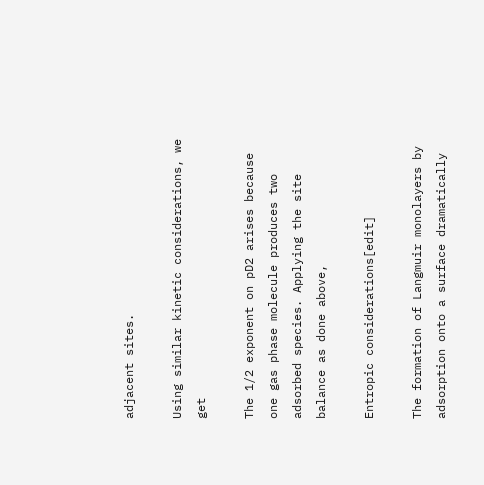adjacent sites.

Using similar kinetic considerations, we get

The 1/2 exponent on pD2 arises because one gas phase molecule produces two adsorbed species. Applying the site balance as done above,

Entropic considerations[edit]

The formation of Langmuir monolayers by adsorption onto a surface dramatically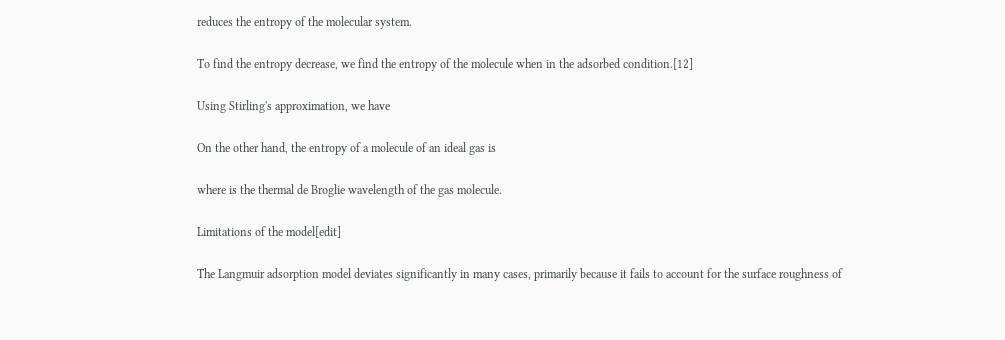reduces the entropy of the molecular system.

To find the entropy decrease, we find the entropy of the molecule when in the adsorbed condition.[12]

Using Stirling's approximation, we have

On the other hand, the entropy of a molecule of an ideal gas is

where is the thermal de Broglie wavelength of the gas molecule.

Limitations of the model[edit]

The Langmuir adsorption model deviates significantly in many cases, primarily because it fails to account for the surface roughness of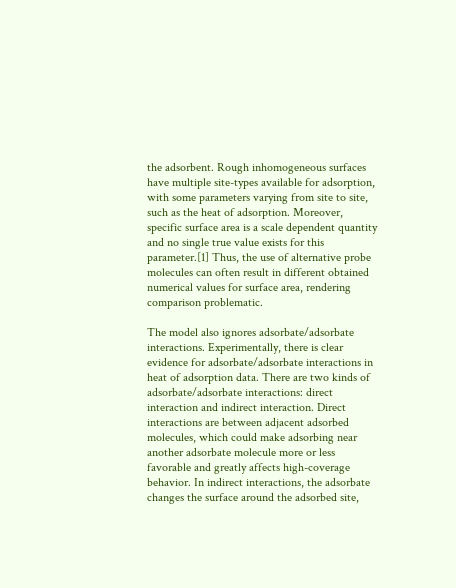the adsorbent. Rough inhomogeneous surfaces have multiple site-types available for adsorption, with some parameters varying from site to site, such as the heat of adsorption. Moreover, specific surface area is a scale dependent quantity and no single true value exists for this parameter.[1] Thus, the use of alternative probe molecules can often result in different obtained numerical values for surface area, rendering comparison problematic.

The model also ignores adsorbate/adsorbate interactions. Experimentally, there is clear evidence for adsorbate/adsorbate interactions in heat of adsorption data. There are two kinds of adsorbate/adsorbate interactions: direct interaction and indirect interaction. Direct interactions are between adjacent adsorbed molecules, which could make adsorbing near another adsorbate molecule more or less favorable and greatly affects high-coverage behavior. In indirect interactions, the adsorbate changes the surface around the adsorbed site,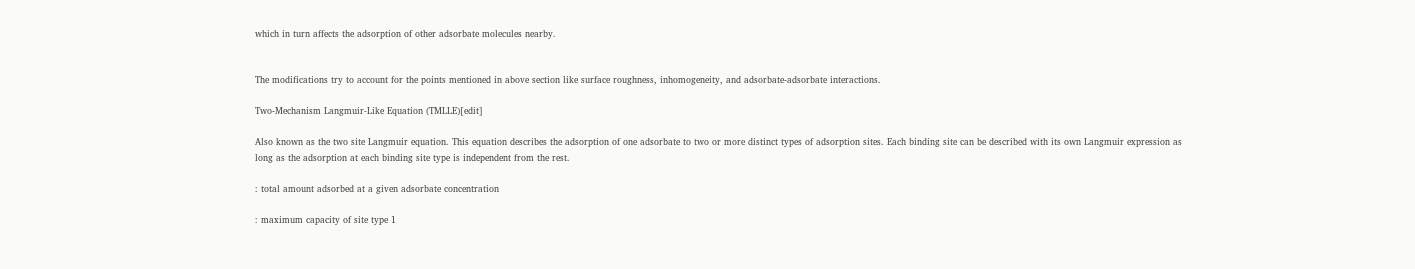which in turn affects the adsorption of other adsorbate molecules nearby.


The modifications try to account for the points mentioned in above section like surface roughness, inhomogeneity, and adsorbate-adsorbate interactions.

Two-Mechanism Langmuir-Like Equation (TMLLE)[edit]

Also known as the two site Langmuir equation. This equation describes the adsorption of one adsorbate to two or more distinct types of adsorption sites. Each binding site can be described with its own Langmuir expression as long as the adsorption at each binding site type is independent from the rest.

: total amount adsorbed at a given adsorbate concentration

: maximum capacity of site type 1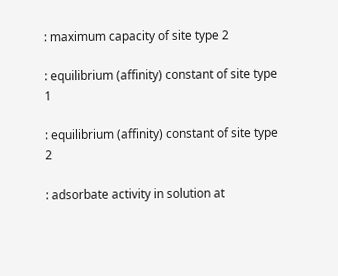: maximum capacity of site type 2

: equilibrium (affinity) constant of site type 1

: equilibrium (affinity) constant of site type 2

: adsorbate activity in solution at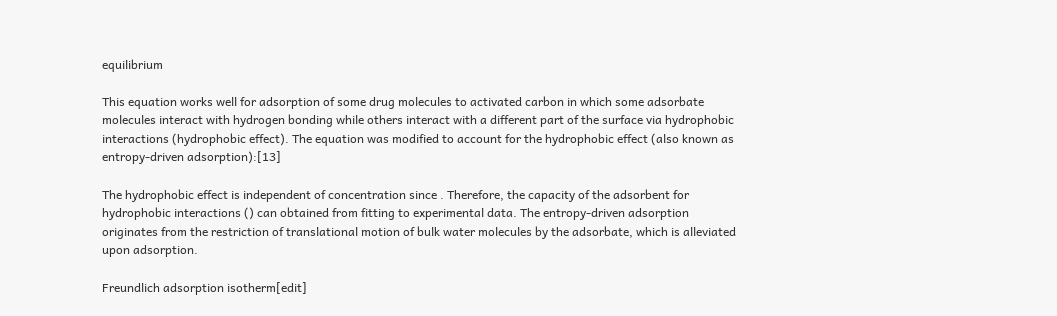equilibrium

This equation works well for adsorption of some drug molecules to activated carbon in which some adsorbate molecules interact with hydrogen bonding while others interact with a different part of the surface via hydrophobic interactions (hydrophobic effect). The equation was modified to account for the hydrophobic effect (also known as entropy-driven adsorption):[13]

The hydrophobic effect is independent of concentration since . Therefore, the capacity of the adsorbent for hydrophobic interactions () can obtained from fitting to experimental data. The entropy-driven adsorption originates from the restriction of translational motion of bulk water molecules by the adsorbate, which is alleviated upon adsorption.

Freundlich adsorption isotherm[edit]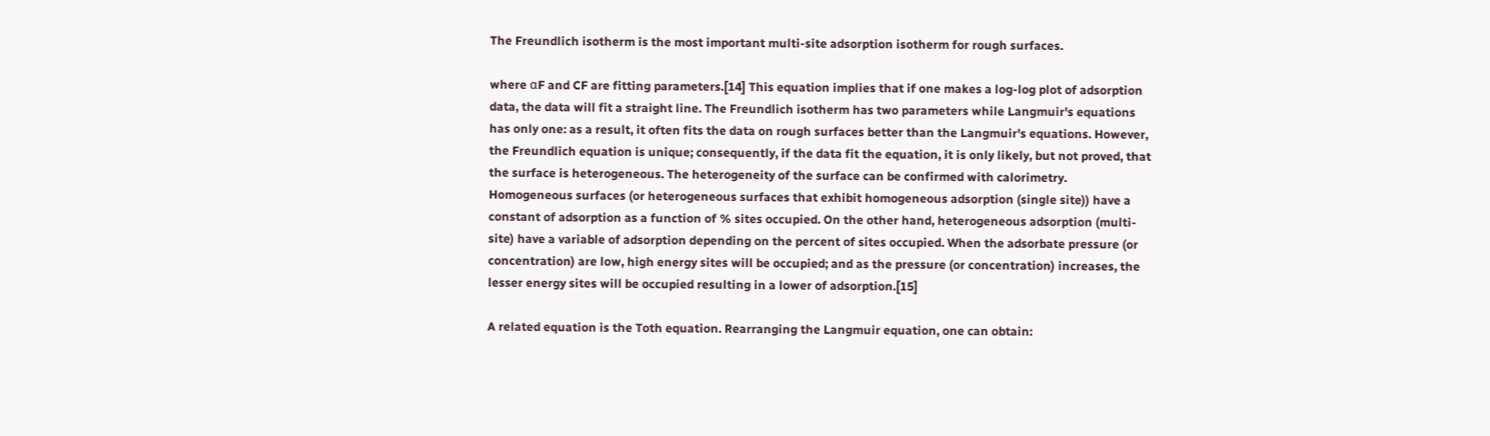The Freundlich isotherm is the most important multi-site adsorption isotherm for rough surfaces.

where αF and CF are fitting parameters.[14] This equation implies that if one makes a log-log plot of adsorption data, the data will fit a straight line. The Freundlich isotherm has two parameters while Langmuir's equations has only one: as a result, it often fits the data on rough surfaces better than the Langmuir's equations. However, the Freundlich equation is unique; consequently, if the data fit the equation, it is only likely, but not proved, that the surface is heterogeneous. The heterogeneity of the surface can be confirmed with calorimetry. Homogeneous surfaces (or heterogeneous surfaces that exhibit homogeneous adsorption (single site)) have a constant of adsorption as a function of % sites occupied. On the other hand, heterogeneous adsorption (multi-site) have a variable of adsorption depending on the percent of sites occupied. When the adsorbate pressure (or concentration) are low, high energy sites will be occupied; and as the pressure (or concentration) increases, the lesser energy sites will be occupied resulting in a lower of adsorption.[15]

A related equation is the Toth equation. Rearranging the Langmuir equation, one can obtain: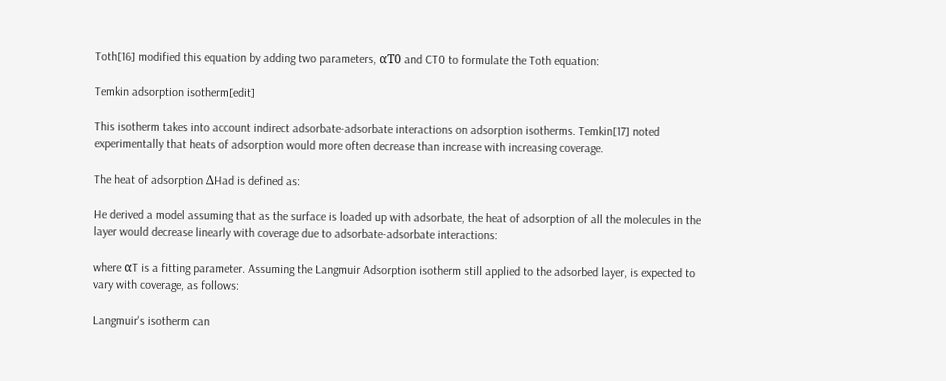Toth[16] modified this equation by adding two parameters, αT0 and CT0 to formulate the Toth equation:

Temkin adsorption isotherm[edit]

This isotherm takes into account indirect adsorbate-adsorbate interactions on adsorption isotherms. Temkin[17] noted experimentally that heats of adsorption would more often decrease than increase with increasing coverage.

The heat of adsorption ΔHad is defined as:

He derived a model assuming that as the surface is loaded up with adsorbate, the heat of adsorption of all the molecules in the layer would decrease linearly with coverage due to adsorbate-adsorbate interactions:

where αT is a fitting parameter. Assuming the Langmuir Adsorption isotherm still applied to the adsorbed layer, is expected to vary with coverage, as follows:

Langmuir's isotherm can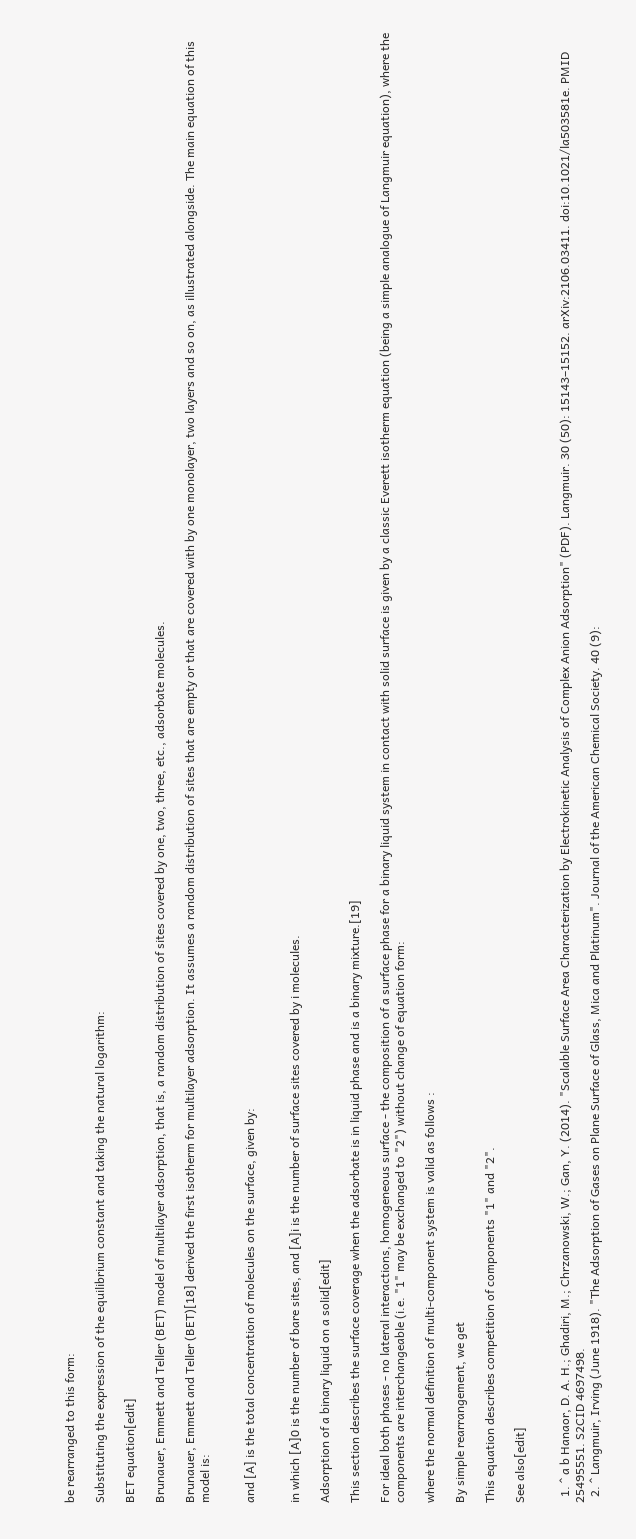be rearranged to this form:

Substituting the expression of the equilibrium constant and taking the natural logarithm:

BET equation[edit]

Brunauer, Emmett and Teller (BET) model of multilayer adsorption, that is, a random distribution of sites covered by one, two, three, etc., adsorbate molecules.

Brunauer, Emmett and Teller (BET)[18] derived the first isotherm for multilayer adsorption. It assumes a random distribution of sites that are empty or that are covered with by one monolayer, two layers and so on, as illustrated alongside. The main equation of this model is:


and [A] is the total concentration of molecules on the surface, given by:


in which [A]0 is the number of bare sites, and [A]i is the number of surface sites covered by i molecules.

Adsorption of a binary liquid on a solid[edit]

This section describes the surface coverage when the adsorbate is in liquid phase and is a binary mixture.[19]

For ideal both phases - no lateral interactions, homogeneous surface - the composition of a surface phase for a binary liquid system in contact with solid surface is given by a classic Everett isotherm equation (being a simple analogue of Langmuir equation), where the components are interchangeable (i.e. "1" may be exchanged to "2") without change of equation form:

where the normal definition of multi-component system is valid as follows :

By simple rearrangement, we get

This equation describes competition of components "1" and "2".

See also[edit]


  1. ^ a b Hanaor, D. A. H.; Ghadiri, M.; Chrzanowski, W.; Gan, Y. (2014). "Scalable Surface Area Characterization by Electrokinetic Analysis of Complex Anion Adsorption" (PDF). Langmuir. 30 (50): 15143–15152. arXiv:2106.03411. doi:10.1021/la503581e. PMID 25495551. S2CID 4697498.
  2. ^ Langmuir, Irving (June 1918). "The Adsorption of Gases on Plane Surface of Glass, Mica and Platinum". Journal of the American Chemical Society. 40 (9):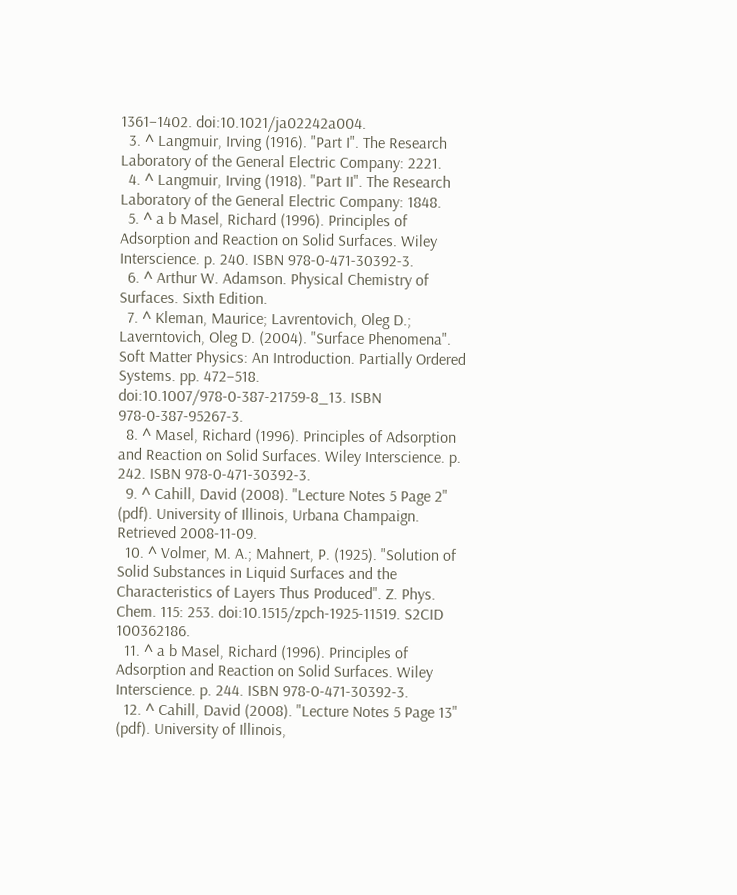1361–1402. doi:10.1021/ja02242a004.
  3. ^ Langmuir, Irving (1916). "Part I". The Research Laboratory of the General Electric Company: 2221.
  4. ^ Langmuir, Irving (1918). "Part II". The Research Laboratory of the General Electric Company: 1848.
  5. ^ a b Masel, Richard (1996). Principles of Adsorption and Reaction on Solid Surfaces. Wiley Interscience. p. 240. ISBN 978-0-471-30392-3.
  6. ^ Arthur W. Adamson. Physical Chemistry of Surfaces. Sixth Edition.
  7. ^ Kleman, Maurice; Lavrentovich, Oleg D.; Laverntovich, Oleg D. (2004). "Surface Phenomena". Soft Matter Physics: An Introduction. Partially Ordered Systems. pp. 472–518. doi:10.1007/978-0-387-21759-8_13. ISBN 978-0-387-95267-3.
  8. ^ Masel, Richard (1996). Principles of Adsorption and Reaction on Solid Surfaces. Wiley Interscience. p. 242. ISBN 978-0-471-30392-3.
  9. ^ Cahill, David (2008). "Lecture Notes 5 Page 2" (pdf). University of Illinois, Urbana Champaign. Retrieved 2008-11-09.
  10. ^ Volmer, M. A.; Mahnert, P. (1925). "Solution of Solid Substances in Liquid Surfaces and the Characteristics of Layers Thus Produced". Z. Phys. Chem. 115: 253. doi:10.1515/zpch-1925-11519. S2CID 100362186.
  11. ^ a b Masel, Richard (1996). Principles of Adsorption and Reaction on Solid Surfaces. Wiley Interscience. p. 244. ISBN 978-0-471-30392-3.
  12. ^ Cahill, David (2008). "Lecture Notes 5 Page 13" (pdf). University of Illinois,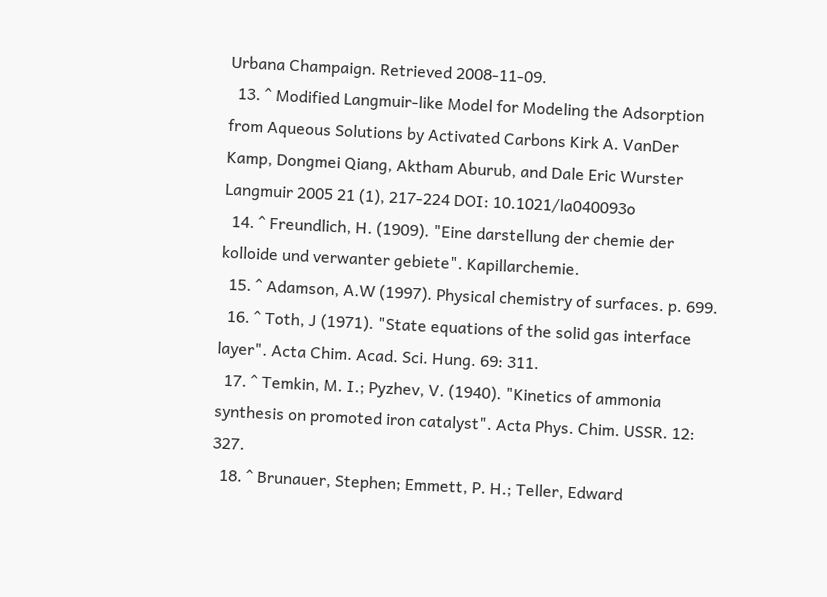Urbana Champaign. Retrieved 2008-11-09.
  13. ^ Modified Langmuir-like Model for Modeling the Adsorption from Aqueous Solutions by Activated Carbons Kirk A. VanDer Kamp, Dongmei Qiang, Aktham Aburub, and Dale Eric Wurster Langmuir 2005 21 (1), 217-224 DOI: 10.1021/la040093o
  14. ^ Freundlich, H. (1909). "Eine darstellung der chemie der kolloide und verwanter gebiete". Kapillarchemie.
  15. ^ Adamson, A.W (1997). Physical chemistry of surfaces. p. 699.
  16. ^ Toth, J (1971). "State equations of the solid gas interface layer". Acta Chim. Acad. Sci. Hung. 69: 311.
  17. ^ Temkin, M. I.; Pyzhev, V. (1940). "Kinetics of ammonia synthesis on promoted iron catalyst". Acta Phys. Chim. USSR. 12: 327.
  18. ^ Brunauer, Stephen; Emmett, P. H.; Teller, Edward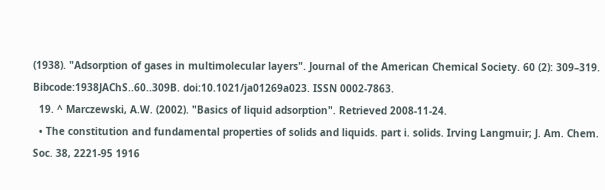(1938). "Adsorption of gases in multimolecular layers". Journal of the American Chemical Society. 60 (2): 309–319. Bibcode:1938JAChS..60..309B. doi:10.1021/ja01269a023. ISSN 0002-7863.
  19. ^ Marczewski, A.W. (2002). "Basics of liquid adsorption". Retrieved 2008-11-24.
  • The constitution and fundamental properties of solids and liquids. part i. solids. Irving Langmuir; J. Am. Chem. Soc. 38, 2221-95 1916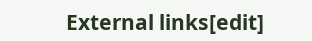External links[edit]